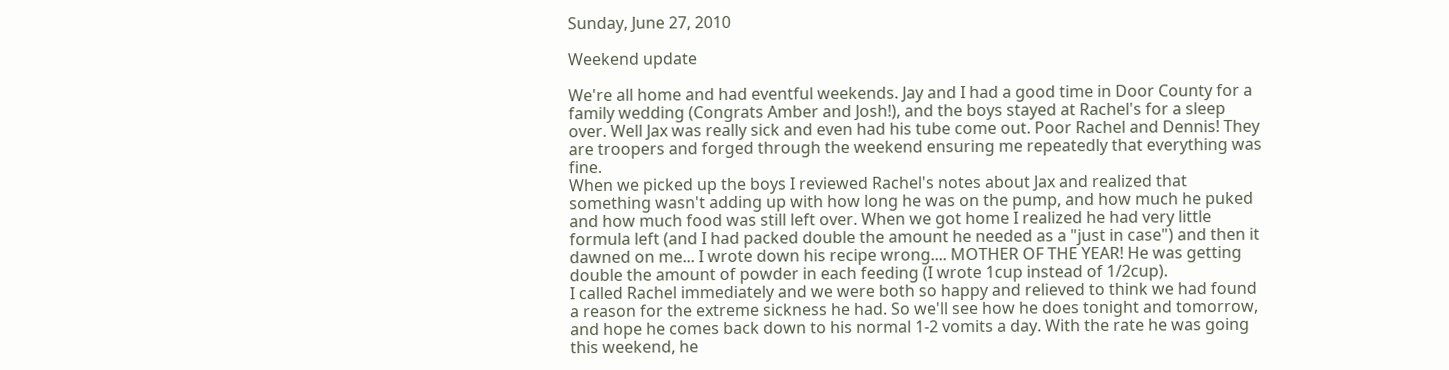Sunday, June 27, 2010

Weekend update

We're all home and had eventful weekends. Jay and I had a good time in Door County for a family wedding (Congrats Amber and Josh!), and the boys stayed at Rachel's for a sleep over. Well Jax was really sick and even had his tube come out. Poor Rachel and Dennis! They are troopers and forged through the weekend ensuring me repeatedly that everything was fine.
When we picked up the boys I reviewed Rachel's notes about Jax and realized that something wasn't adding up with how long he was on the pump, and how much he puked and how much food was still left over. When we got home I realized he had very little formula left (and I had packed double the amount he needed as a "just in case") and then it dawned on me... I wrote down his recipe wrong.... MOTHER OF THE YEAR! He was getting double the amount of powder in each feeding (I wrote 1cup instead of 1/2cup).
I called Rachel immediately and we were both so happy and relieved to think we had found a reason for the extreme sickness he had. So we'll see how he does tonight and tomorrow, and hope he comes back down to his normal 1-2 vomits a day. With the rate he was going this weekend, he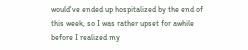would've ended up hospitalized by the end of this week, so I was rather upset for awhile before I realized my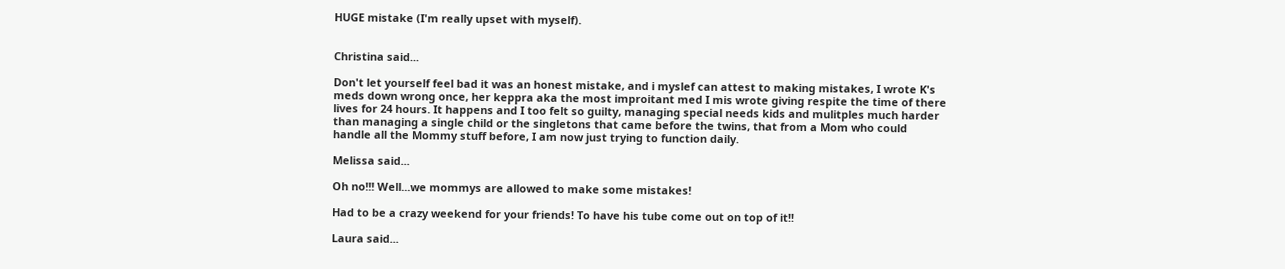HUGE mistake (I'm really upset with myself).


Christina said...

Don't let yourself feel bad it was an honest mistake, and i myslef can attest to making mistakes, I wrote K's meds down wrong once, her keppra aka the most improitant med I mis wrote giving respite the time of there lives for 24 hours. It happens and I too felt so guilty, managing special needs kids and mulitples much harder than managing a single child or the singletons that came before the twins, that from a Mom who could handle all the Mommy stuff before, I am now just trying to function daily.

Melissa said...

Oh no!!! Well...we mommys are allowed to make some mistakes!

Had to be a crazy weekend for your friends! To have his tube come out on top of it!!

Laura said...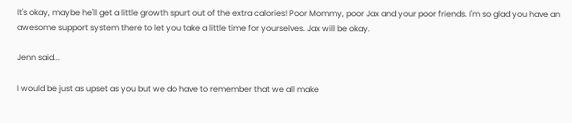It's okay, maybe he'll get a little growth spurt out of the extra calories! Poor Mommy, poor Jax and your poor friends. I'm so glad you have an awesome support system there to let you take a little time for yourselves. Jax will be okay.

Jenn said...

I would be just as upset as you but we do have to remember that we all make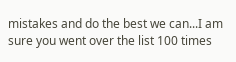mistakes and do the best we can...I am sure you went over the list 100 times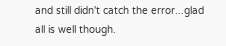and still didn't catch the error...glad all is well though.